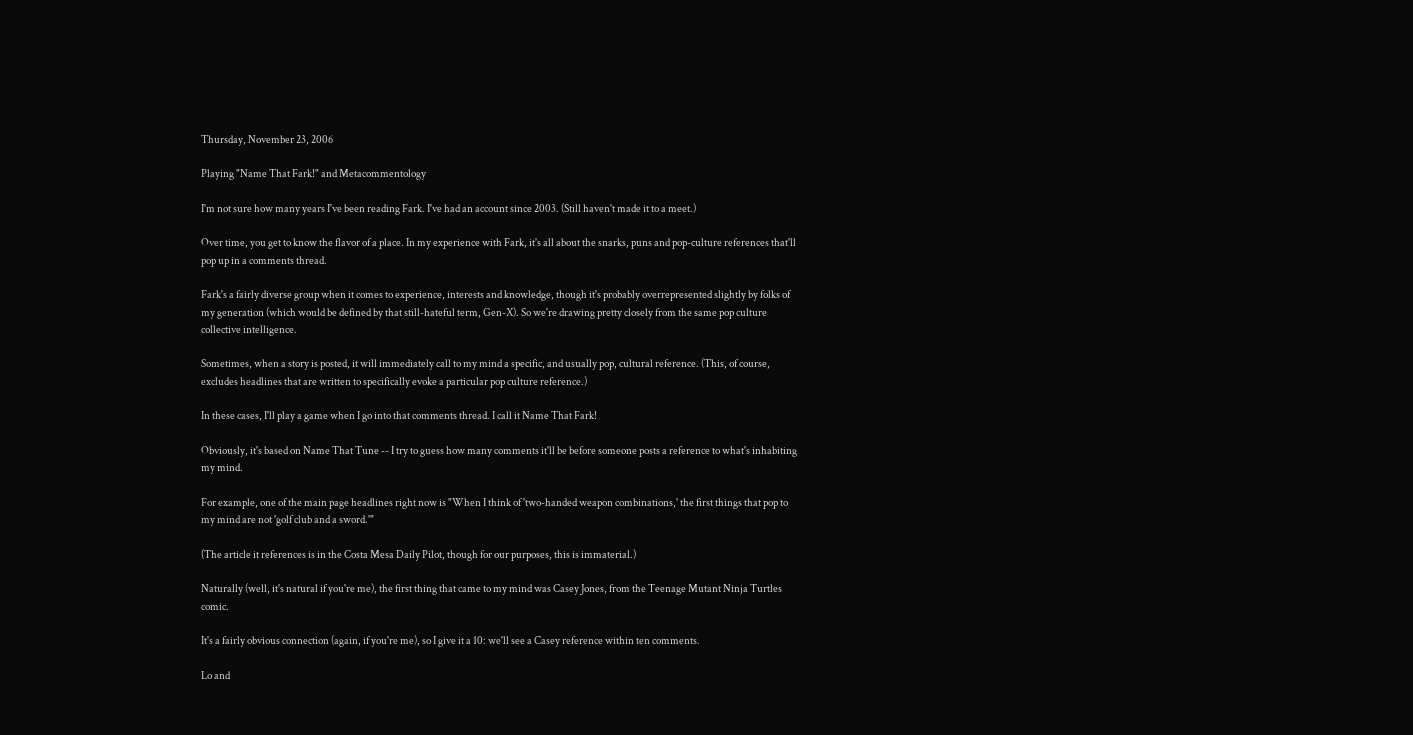Thursday, November 23, 2006

Playing "Name That Fark!" and Metacommentology

I'm not sure how many years I've been reading Fark. I've had an account since 2003. (Still haven't made it to a meet.)

Over time, you get to know the flavor of a place. In my experience with Fark, it's all about the snarks, puns and pop-culture references that'll pop up in a comments thread.

Fark's a fairly diverse group when it comes to experience, interests and knowledge, though it's probably overrepresented slightly by folks of my generation (which would be defined by that still-hateful term, Gen-X). So we're drawing pretty closely from the same pop culture collective intelligence.

Sometimes, when a story is posted, it will immediately call to my mind a specific, and usually pop, cultural reference. (This, of course, excludes headlines that are written to specifically evoke a particular pop culture reference.)

In these cases, I'll play a game when I go into that comments thread. I call it Name That Fark!

Obviously, it's based on Name That Tune -- I try to guess how many comments it'll be before someone posts a reference to what's inhabiting my mind.

For example, one of the main page headlines right now is "When I think of 'two-handed weapon combinations,' the first things that pop to my mind are not 'golf club and a sword.'"

(The article it references is in the Costa Mesa Daily Pilot, though for our purposes, this is immaterial.)

Naturally (well, it's natural if you're me), the first thing that came to my mind was Casey Jones, from the Teenage Mutant Ninja Turtles comic.

It's a fairly obvious connection (again, if you're me), so I give it a 10: we'll see a Casey reference within ten comments.

Lo and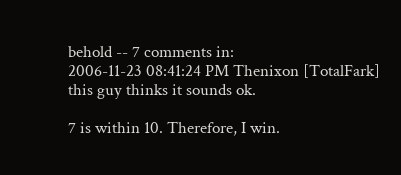behold -- 7 comments in:
2006-11-23 08:41:24 PM Thenixon [TotalFark]
this guy thinks it sounds ok.

7 is within 10. Therefore, I win.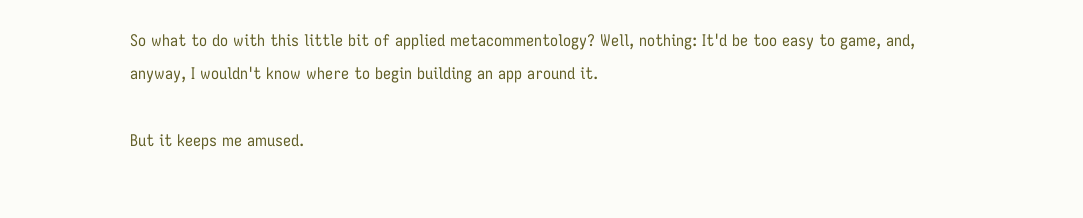So what to do with this little bit of applied metacommentology? Well, nothing: It'd be too easy to game, and, anyway, I wouldn't know where to begin building an app around it.

But it keeps me amused.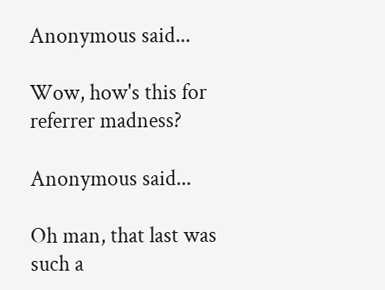Anonymous said...

Wow, how's this for referrer madness?

Anonymous said...

Oh man, that last was such a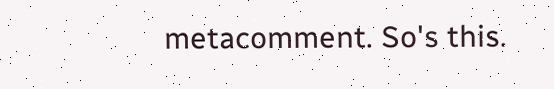metacomment. So's this.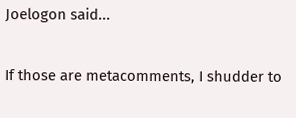Joelogon said...

If those are metacomments, I shudder to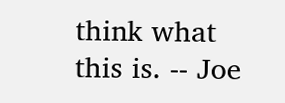think what this is. -- Joe